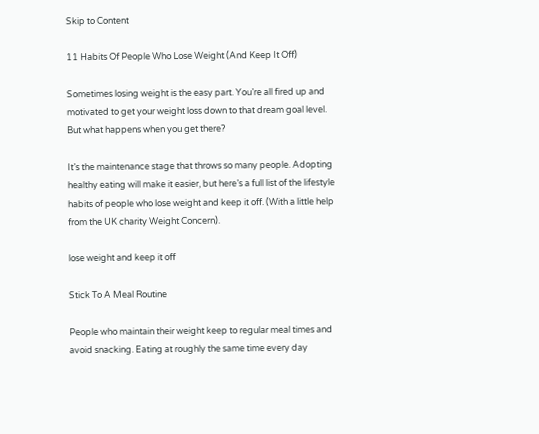Skip to Content

11 Habits Of People Who Lose Weight (And Keep It Off)

Sometimes losing weight is the easy part. You’re all fired up and motivated to get your weight loss down to that dream goal level. But what happens when you get there?

It’s the maintenance stage that throws so many people. Adopting healthy eating will make it easier, but here’s a full list of the lifestyle habits of people who lose weight and keep it off. (With a little help from the UK charity Weight Concern).

lose weight and keep it off

Stick To A Meal Routine

People who maintain their weight keep to regular meal times and avoid snacking. Eating at roughly the same time every day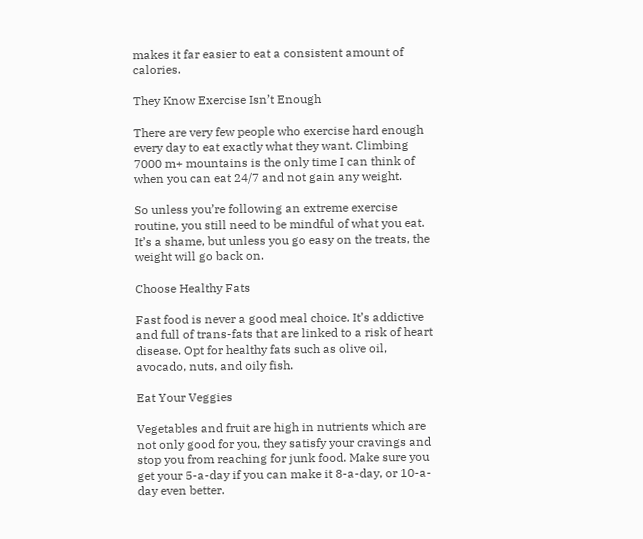makes it far easier to eat a consistent amount of calories.

They Know Exercise Isn’t Enough

There are very few people who exercise hard enough every day to eat exactly what they want. Climbing 7000 m+ mountains is the only time I can think of when you can eat 24/7 and not gain any weight.

So unless you’re following an extreme exercise routine, you still need to be mindful of what you eat. It’s a shame, but unless you go easy on the treats, the weight will go back on.

Choose Healthy Fats

Fast food is never a good meal choice. It’s addictive and full of trans-fats that are linked to a risk of heart disease. Opt for healthy fats such as olive oil, avocado, nuts, and oily fish.

Eat Your Veggies

Vegetables and fruit are high in nutrients which are not only good for you, they satisfy your cravings and stop you from reaching for junk food. Make sure you get your 5-a-day if you can make it 8-a-day, or 10-a-day even better.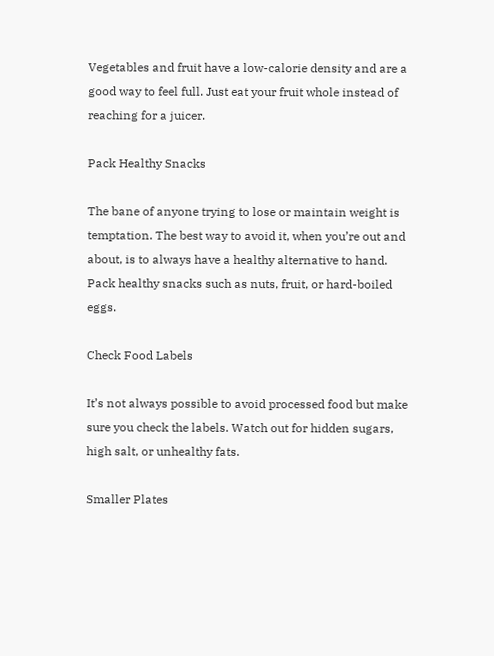Vegetables and fruit have a low-calorie density and are a good way to feel full. Just eat your fruit whole instead of reaching for a juicer.

Pack Healthy Snacks

The bane of anyone trying to lose or maintain weight is temptation. The best way to avoid it, when you’re out and about, is to always have a healthy alternative to hand. Pack healthy snacks such as nuts, fruit, or hard-boiled eggs.

Check Food Labels

It’s not always possible to avoid processed food but make sure you check the labels. Watch out for hidden sugars, high salt, or unhealthy fats.

Smaller Plates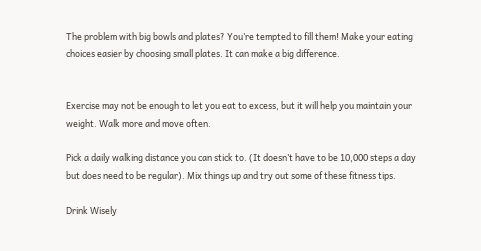The problem with big bowls and plates? You’re tempted to fill them! Make your eating choices easier by choosing small plates. It can make a big difference.


Exercise may not be enough to let you eat to excess, but it will help you maintain your weight. Walk more and move often.

Pick a daily walking distance you can stick to. (It doesn’t have to be 10,000 steps a day but does need to be regular). Mix things up and try out some of these fitness tips.

Drink Wisely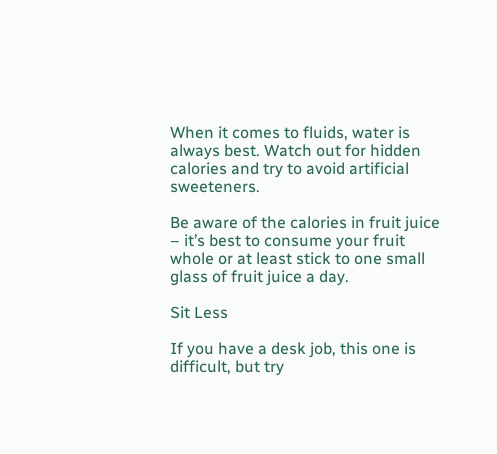When it comes to fluids, water is always best. Watch out for hidden calories and try to avoid artificial sweeteners.

Be aware of the calories in fruit juice – it’s best to consume your fruit whole or at least stick to one small glass of fruit juice a day.

Sit Less

If you have a desk job, this one is difficult, but try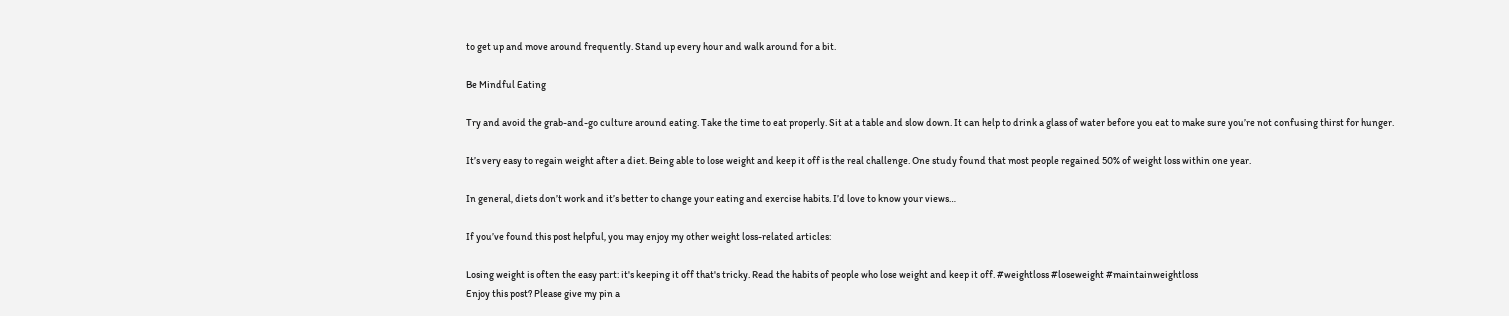to get up and move around frequently. Stand up every hour and walk around for a bit.

Be Mindful Eating

Try and avoid the grab-and-go culture around eating. Take the time to eat properly. Sit at a table and slow down. It can help to drink a glass of water before you eat to make sure you’re not confusing thirst for hunger.

It’s very easy to regain weight after a diet. Being able to lose weight and keep it off is the real challenge. One study found that most people regained 50% of weight loss within one year.

In general, diets don’t work and it’s better to change your eating and exercise habits. I’d love to know your views…

If you’ve found this post helpful, you may enjoy my other weight loss-related articles:

Losing weight is often the easy part: it's keeping it off that's tricky. Read the habits of people who lose weight and keep it off. #weightloss #loseweight #maintainweightloss
Enjoy this post? Please give my pin a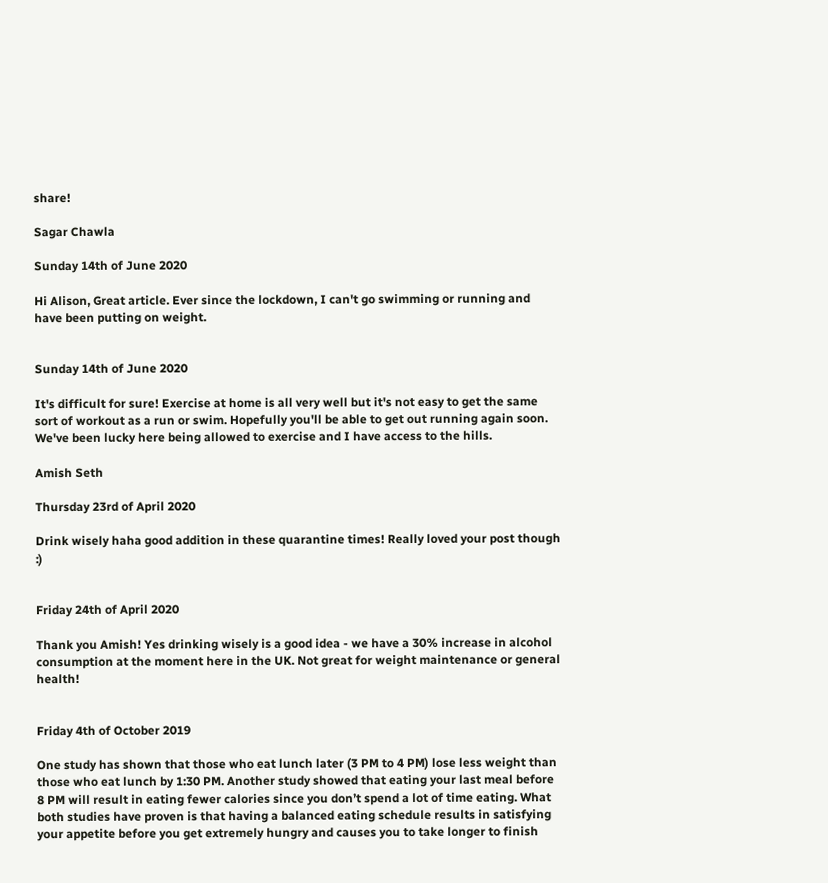share!

Sagar Chawla

Sunday 14th of June 2020

Hi Alison, Great article. Ever since the lockdown, I can't go swimming or running and have been putting on weight.


Sunday 14th of June 2020

It's difficult for sure! Exercise at home is all very well but it's not easy to get the same sort of workout as a run or swim. Hopefully you'll be able to get out running again soon. We've been lucky here being allowed to exercise and I have access to the hills.

Amish Seth

Thursday 23rd of April 2020

Drink wisely haha good addition in these quarantine times! Really loved your post though :)


Friday 24th of April 2020

Thank you Amish! Yes drinking wisely is a good idea - we have a 30% increase in alcohol consumption at the moment here in the UK. Not great for weight maintenance or general health!


Friday 4th of October 2019

One study has shown that those who eat lunch later (3 PM to 4 PM) lose less weight than those who eat lunch by 1:30 PM. Another study showed that eating your last meal before 8 PM will result in eating fewer calories since you don’t spend a lot of time eating. What both studies have proven is that having a balanced eating schedule results in satisfying your appetite before you get extremely hungry and causes you to take longer to finish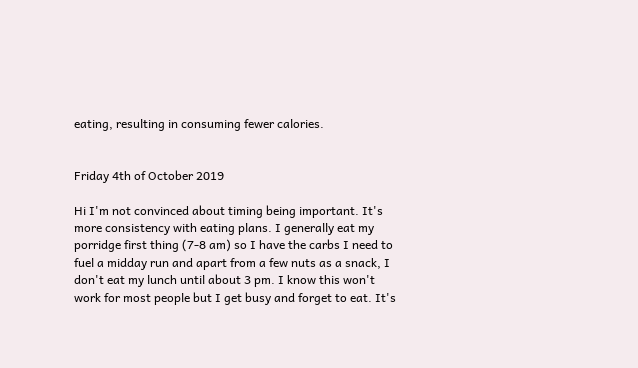eating, resulting in consuming fewer calories.


Friday 4th of October 2019

Hi I'm not convinced about timing being important. It's more consistency with eating plans. I generally eat my porridge first thing (7-8 am) so I have the carbs I need to fuel a midday run and apart from a few nuts as a snack, I don't eat my lunch until about 3 pm. I know this won't work for most people but I get busy and forget to eat. It's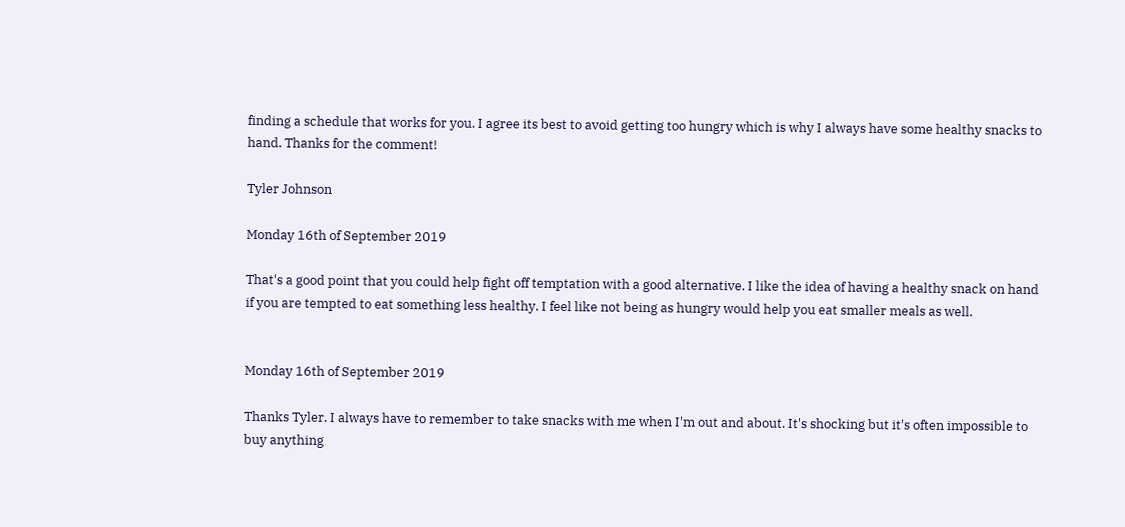finding a schedule that works for you. I agree its best to avoid getting too hungry which is why I always have some healthy snacks to hand. Thanks for the comment!

Tyler Johnson

Monday 16th of September 2019

That's a good point that you could help fight off temptation with a good alternative. I like the idea of having a healthy snack on hand if you are tempted to eat something less healthy. I feel like not being as hungry would help you eat smaller meals as well.


Monday 16th of September 2019

Thanks Tyler. I always have to remember to take snacks with me when I'm out and about. It's shocking but it's often impossible to buy anything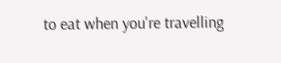to eat when you're travelling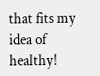that fits my idea of healthy!